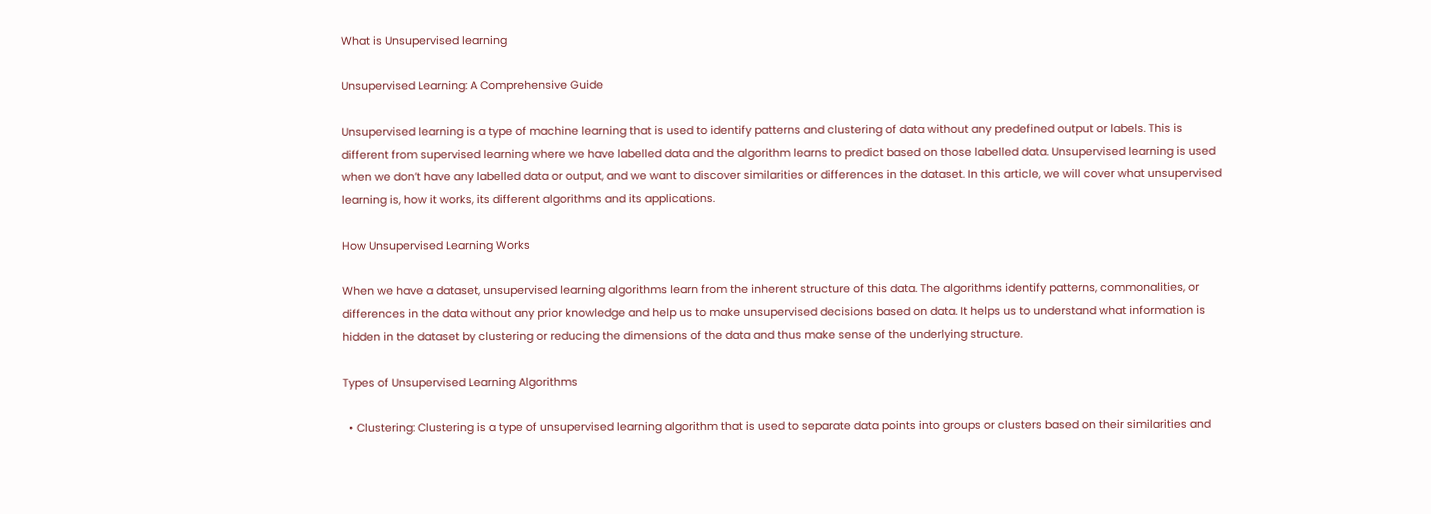What is Unsupervised learning

Unsupervised Learning: A Comprehensive Guide

Unsupervised learning is a type of machine learning that is used to identify patterns and clustering of data without any predefined output or labels. This is different from supervised learning where we have labelled data and the algorithm learns to predict based on those labelled data. Unsupervised learning is used when we don’t have any labelled data or output, and we want to discover similarities or differences in the dataset. In this article, we will cover what unsupervised learning is, how it works, its different algorithms and its applications.

How Unsupervised Learning Works

When we have a dataset, unsupervised learning algorithms learn from the inherent structure of this data. The algorithms identify patterns, commonalities, or differences in the data without any prior knowledge and help us to make unsupervised decisions based on data. It helps us to understand what information is hidden in the dataset by clustering or reducing the dimensions of the data and thus make sense of the underlying structure.

Types of Unsupervised Learning Algorithms

  • Clustering: Clustering is a type of unsupervised learning algorithm that is used to separate data points into groups or clusters based on their similarities and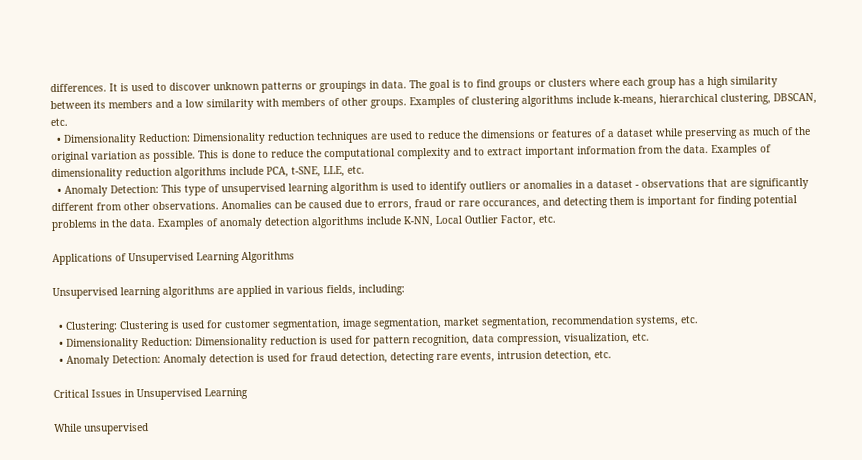differences. It is used to discover unknown patterns or groupings in data. The goal is to find groups or clusters where each group has a high similarity between its members and a low similarity with members of other groups. Examples of clustering algorithms include k-means, hierarchical clustering, DBSCAN, etc.
  • Dimensionality Reduction: Dimensionality reduction techniques are used to reduce the dimensions or features of a dataset while preserving as much of the original variation as possible. This is done to reduce the computational complexity and to extract important information from the data. Examples of dimensionality reduction algorithms include PCA, t-SNE, LLE, etc.
  • Anomaly Detection: This type of unsupervised learning algorithm is used to identify outliers or anomalies in a dataset - observations that are significantly different from other observations. Anomalies can be caused due to errors, fraud or rare occurances, and detecting them is important for finding potential problems in the data. Examples of anomaly detection algorithms include K-NN, Local Outlier Factor, etc.

Applications of Unsupervised Learning Algorithms

Unsupervised learning algorithms are applied in various fields, including:

  • Clustering: Clustering is used for customer segmentation, image segmentation, market segmentation, recommendation systems, etc.
  • Dimensionality Reduction: Dimensionality reduction is used for pattern recognition, data compression, visualization, etc.
  • Anomaly Detection: Anomaly detection is used for fraud detection, detecting rare events, intrusion detection, etc.

Critical Issues in Unsupervised Learning

While unsupervised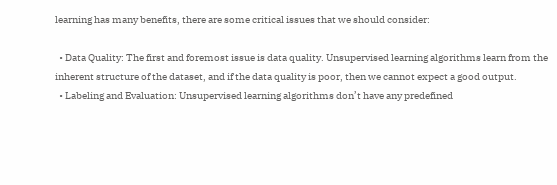learning has many benefits, there are some critical issues that we should consider:

  • Data Quality: The first and foremost issue is data quality. Unsupervised learning algorithms learn from the inherent structure of the dataset, and if the data quality is poor, then we cannot expect a good output.
  • Labeling and Evaluation: Unsupervised learning algorithms don’t have any predefined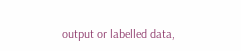output or labelled data,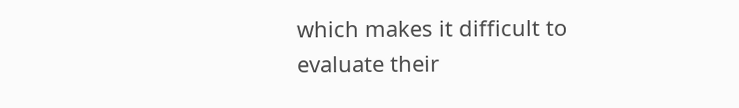which makes it difficult to evaluate their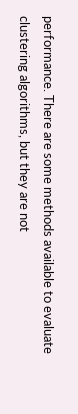performance. There are some methods available to evaluate clustering algorithms, but they are not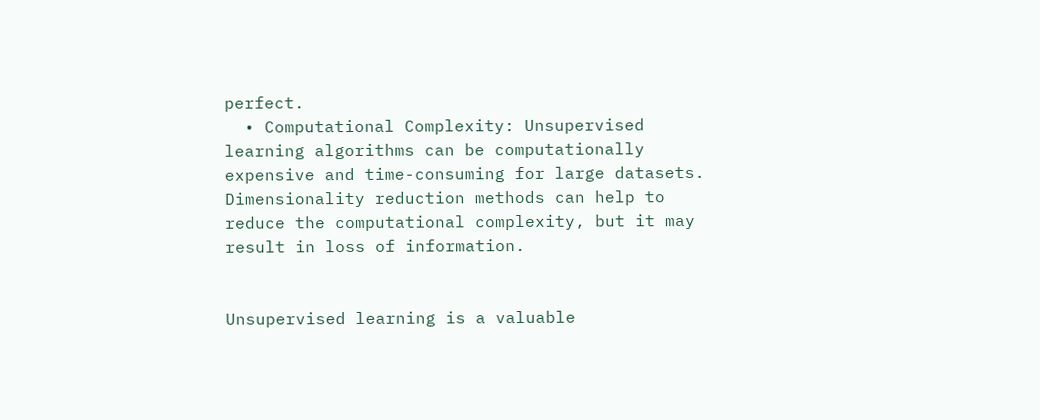perfect.
  • Computational Complexity: Unsupervised learning algorithms can be computationally expensive and time-consuming for large datasets. Dimensionality reduction methods can help to reduce the computational complexity, but it may result in loss of information.


Unsupervised learning is a valuable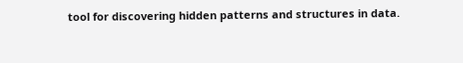tool for discovering hidden patterns and structures in data.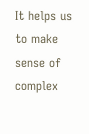It helps us to make sense of complex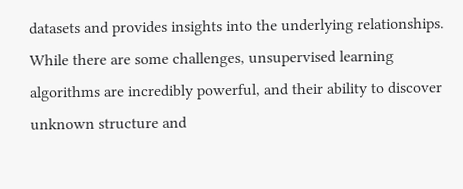datasets and provides insights into the underlying relationships. While there are some challenges, unsupervised learning algorithms are incredibly powerful, and their ability to discover unknown structure and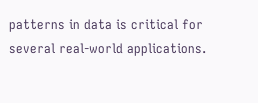patterns in data is critical for several real-world applications.